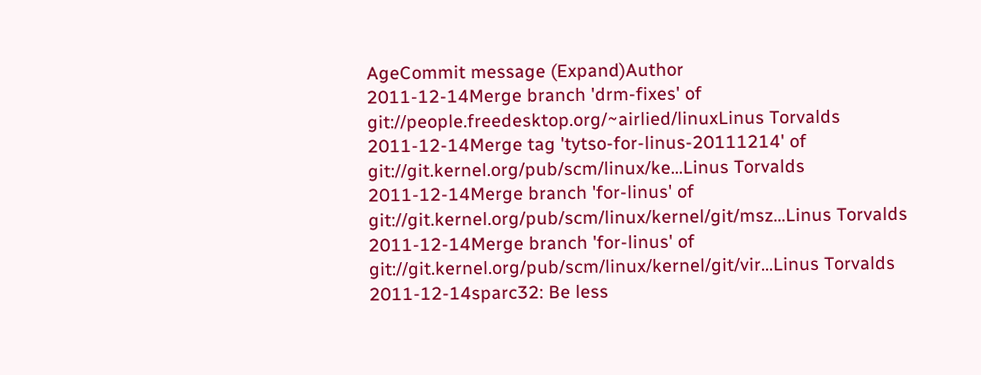AgeCommit message (Expand)Author
2011-12-14Merge branch 'drm-fixes' of git://people.freedesktop.org/~airlied/linuxLinus Torvalds
2011-12-14Merge tag 'tytso-for-linus-20111214' of git://git.kernel.org/pub/scm/linux/ke...Linus Torvalds
2011-12-14Merge branch 'for-linus' of git://git.kernel.org/pub/scm/linux/kernel/git/msz...Linus Torvalds
2011-12-14Merge branch 'for-linus' of git://git.kernel.org/pub/scm/linux/kernel/git/vir...Linus Torvalds
2011-12-14sparc32: Be less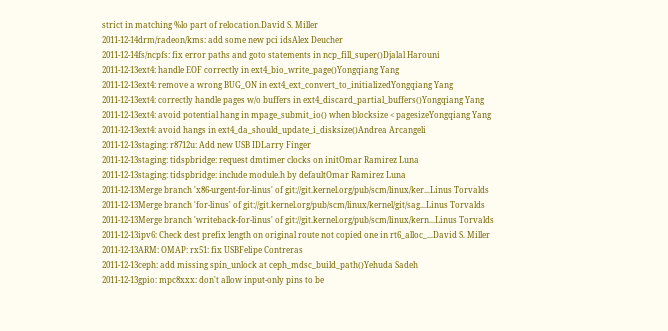strict in matching %lo part of relocation.David S. Miller
2011-12-14drm/radeon/kms: add some new pci idsAlex Deucher
2011-12-14fs/ncpfs: fix error paths and goto statements in ncp_fill_super()Djalal Harouni
2011-12-13ext4: handle EOF correctly in ext4_bio_write_page()Yongqiang Yang
2011-12-13ext4: remove a wrong BUG_ON in ext4_ext_convert_to_initializedYongqiang Yang
2011-12-13ext4: correctly handle pages w/o buffers in ext4_discard_partial_buffers()Yongqiang Yang
2011-12-13ext4: avoid potential hang in mpage_submit_io() when blocksize < pagesizeYongqiang Yang
2011-12-13ext4: avoid hangs in ext4_da_should_update_i_disksize()Andrea Arcangeli
2011-12-13staging: r8712u: Add new USB IDLarry Finger
2011-12-13staging: tidspbridge: request dmtimer clocks on initOmar Ramirez Luna
2011-12-13staging: tidspbridge: include module.h by defaultOmar Ramirez Luna
2011-12-13Merge branch 'x86-urgent-for-linus' of git://git.kernel.org/pub/scm/linux/ker...Linus Torvalds
2011-12-13Merge branch 'for-linus' of git://git.kernel.org/pub/scm/linux/kernel/git/sag...Linus Torvalds
2011-12-13Merge branch 'writeback-for-linus' of git://git.kernel.org/pub/scm/linux/kern...Linus Torvalds
2011-12-13ipv6: Check dest prefix length on original route not copied one in rt6_alloc_...David S. Miller
2011-12-13ARM: OMAP: rx51: fix USBFelipe Contreras
2011-12-13ceph: add missing spin_unlock at ceph_mdsc_build_path()Yehuda Sadeh
2011-12-13gpio: mpc8xxx: don't allow input-only pins to be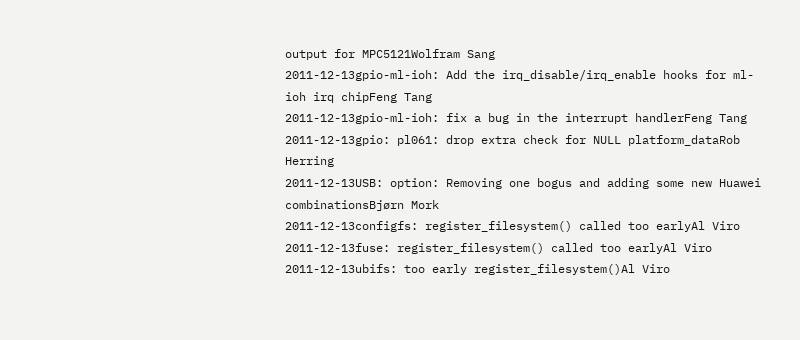output for MPC5121Wolfram Sang
2011-12-13gpio-ml-ioh: Add the irq_disable/irq_enable hooks for ml-ioh irq chipFeng Tang
2011-12-13gpio-ml-ioh: fix a bug in the interrupt handlerFeng Tang
2011-12-13gpio: pl061: drop extra check for NULL platform_dataRob Herring
2011-12-13USB: option: Removing one bogus and adding some new Huawei combinationsBjørn Mork
2011-12-13configfs: register_filesystem() called too earlyAl Viro
2011-12-13fuse: register_filesystem() called too earlyAl Viro
2011-12-13ubifs: too early register_filesystem()Al Viro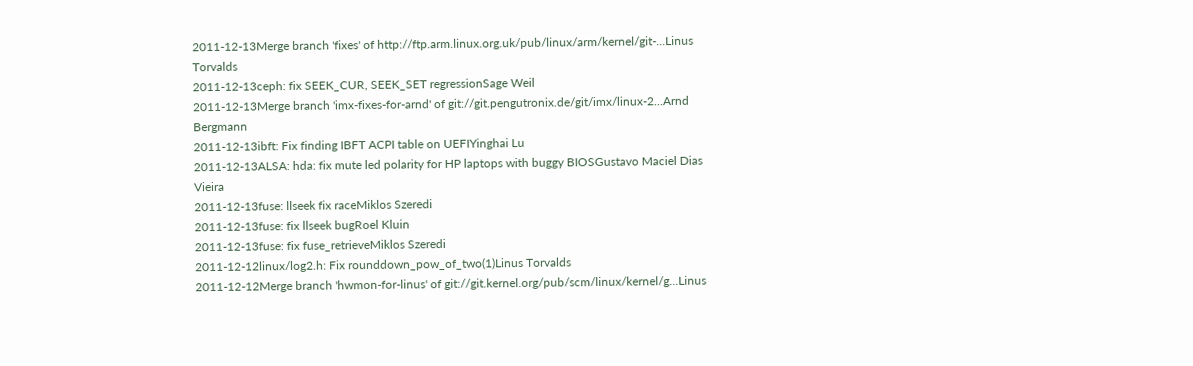2011-12-13Merge branch 'fixes' of http://ftp.arm.linux.org.uk/pub/linux/arm/kernel/git-...Linus Torvalds
2011-12-13ceph: fix SEEK_CUR, SEEK_SET regressionSage Weil
2011-12-13Merge branch 'imx-fixes-for-arnd' of git://git.pengutronix.de/git/imx/linux-2...Arnd Bergmann
2011-12-13ibft: Fix finding IBFT ACPI table on UEFIYinghai Lu
2011-12-13ALSA: hda: fix mute led polarity for HP laptops with buggy BIOSGustavo Maciel Dias Vieira
2011-12-13fuse: llseek fix raceMiklos Szeredi
2011-12-13fuse: fix llseek bugRoel Kluin
2011-12-13fuse: fix fuse_retrieveMiklos Szeredi
2011-12-12linux/log2.h: Fix rounddown_pow_of_two(1)Linus Torvalds
2011-12-12Merge branch 'hwmon-for-linus' of git://git.kernel.org/pub/scm/linux/kernel/g...Linus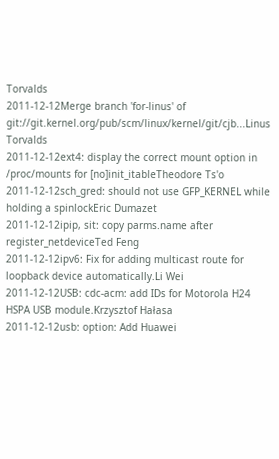Torvalds
2011-12-12Merge branch 'for-linus' of git://git.kernel.org/pub/scm/linux/kernel/git/cjb...Linus Torvalds
2011-12-12ext4: display the correct mount option in /proc/mounts for [no]init_itableTheodore Ts'o
2011-12-12sch_gred: should not use GFP_KERNEL while holding a spinlockEric Dumazet
2011-12-12ipip, sit: copy parms.name after register_netdeviceTed Feng
2011-12-12ipv6: Fix for adding multicast route for loopback device automatically.Li Wei
2011-12-12USB: cdc-acm: add IDs for Motorola H24 HSPA USB module.Krzysztof Hałasa
2011-12-12usb: option: Add Huawei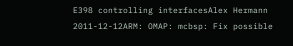E398 controlling interfacesAlex Hermann
2011-12-12ARM: OMAP: mcbsp: Fix possible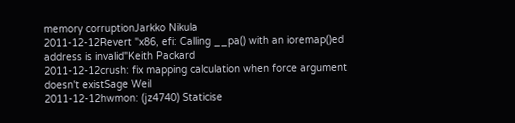memory corruptionJarkko Nikula
2011-12-12Revert "x86, efi: Calling __pa() with an ioremap()ed address is invalid"Keith Packard
2011-12-12crush: fix mapping calculation when force argument doesn't existSage Weil
2011-12-12hwmon: (jz4740) Staticise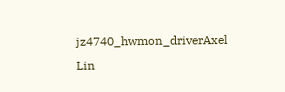jz4740_hwmon_driverAxel Lin